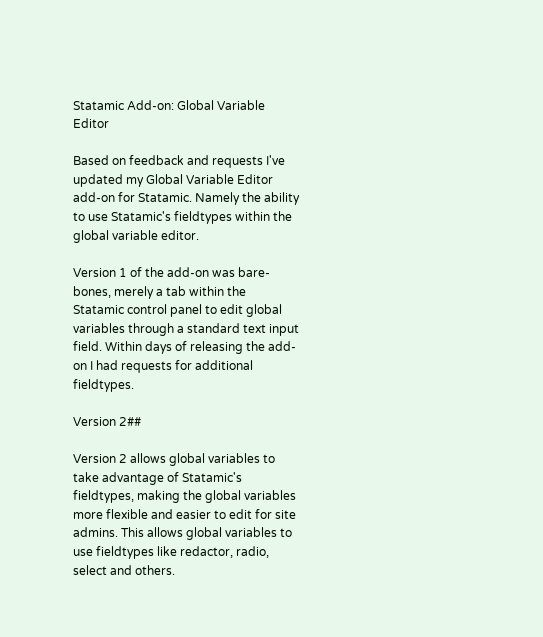Statamic Add-on: Global Variable Editor

Based on feedback and requests I've updated my Global Variable Editor add-on for Statamic. Namely the ability to use Statamic's fieldtypes within the global variable editor.

Version 1 of the add-on was bare-bones, merely a tab within the Statamic control panel to edit global variables through a standard text input field. Within days of releasing the add-on I had requests for additional fieldtypes.

Version 2##

Version 2 allows global variables to take advantage of Statamic's fieldtypes, making the global variables more flexible and easier to edit for site admins. This allows global variables to use fieldtypes like redactor, radio, select and others.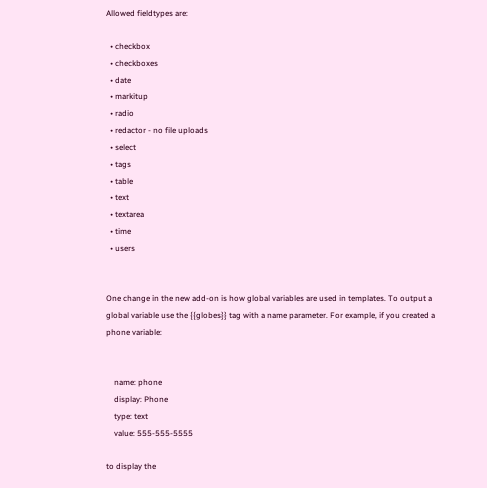Allowed fieldtypes are:

  • checkbox
  • checkboxes
  • date
  • markitup
  • radio
  • redactor - no file uploads
  • select
  • tags
  • table
  • text
  • textarea
  • time
  • users


One change in the new add-on is how global variables are used in templates. To output a global variable use the {{globes}} tag with a name parameter. For example, if you created a phone variable:


    name: phone
    display: Phone
    type: text
    value: 555-555-5555

to display the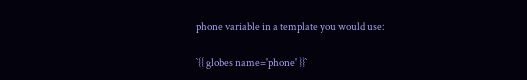phone variable in a template you would use:

`{{ globes name='phone' }}`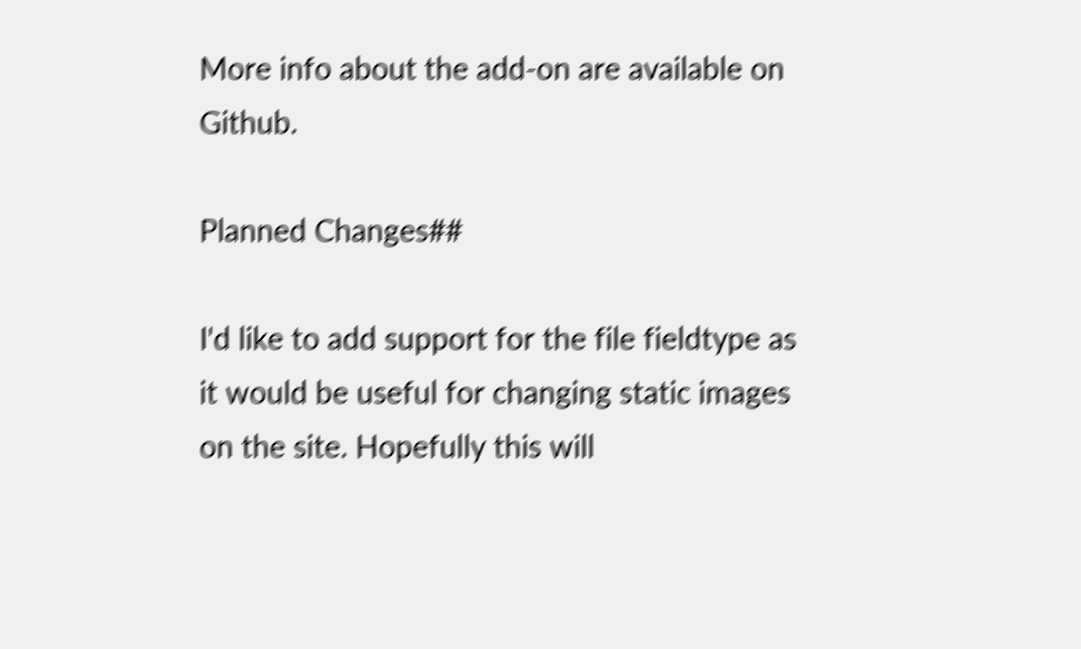More info about the add-on are available on Github.

Planned Changes##

I'd like to add support for the file fieldtype as it would be useful for changing static images on the site. Hopefully this will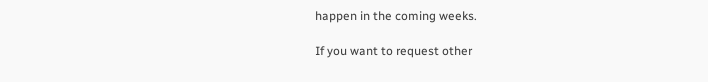happen in the coming weeks.

If you want to request other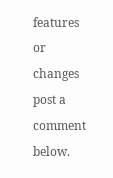features or changes post a comment below.